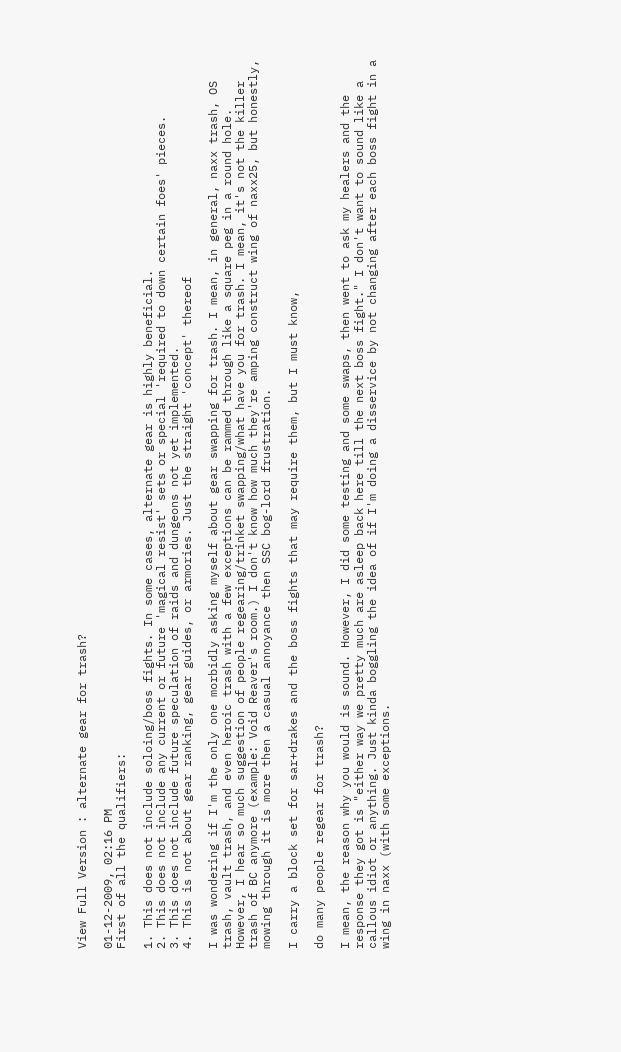View Full Version : alternate gear for trash?

01-12-2009, 02:16 PM
First of all the qualifiers:

1. This does not include soloing/boss fights. In some cases, alternate gear is highly beneficial.
2. This does not include any current or future 'magical resist' sets or special 'required to down certain foes' pieces.
3. This does not include future speculation of raids and dungeons not yet implemented.
4. This is not about gear ranking, gear guides, or armories. Just the straight 'concept' thereof

I was wondering if I'm the only one morbidly asking myself about gear swapping for trash. I mean, in general, naxx trash, OS trash, vault trash, and even heroic trash with a few exceptions can be rammed through like a square peg in a round hole. However, I hear so much suggestion of people regearing/trinket swapping/what have you for trash. I mean, it's not the killer trash of BC anymore (example: Void Reaver's room.) I don't know how much they're amping construct wing of naxx25, but honestly, mowing through it is more then a casual annoyance then SSC bog-lord frustration.

I carry a block set for sar+drakes and the boss fights that may require them, but I must know,

do many people regear for trash?

I mean, the reason why you would is sound. However, I did some testing and some swaps, then went to ask my healers and the response they got is "either way we pretty much are asleep back here till the next boss fight." I don't want to sound like a callous idiot or anything. Just kinda boggling the idea of if I'm doing a disservice by not changing after each boss fight in a wing in naxx (with some exceptions.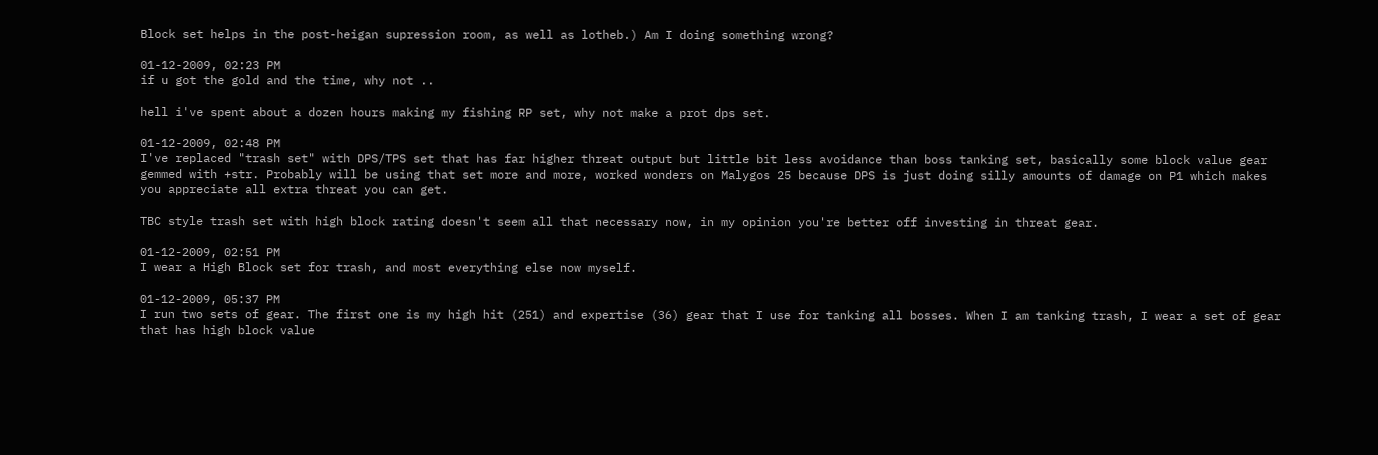Block set helps in the post-heigan supression room, as well as lotheb.) Am I doing something wrong?

01-12-2009, 02:23 PM
if u got the gold and the time, why not ..

hell i've spent about a dozen hours making my fishing RP set, why not make a prot dps set.

01-12-2009, 02:48 PM
I've replaced "trash set" with DPS/TPS set that has far higher threat output but little bit less avoidance than boss tanking set, basically some block value gear gemmed with +str. Probably will be using that set more and more, worked wonders on Malygos 25 because DPS is just doing silly amounts of damage on P1 which makes you appreciate all extra threat you can get.

TBC style trash set with high block rating doesn't seem all that necessary now, in my opinion you're better off investing in threat gear.

01-12-2009, 02:51 PM
I wear a High Block set for trash, and most everything else now myself.

01-12-2009, 05:37 PM
I run two sets of gear. The first one is my high hit (251) and expertise (36) gear that I use for tanking all bosses. When I am tanking trash, I wear a set of gear that has high block value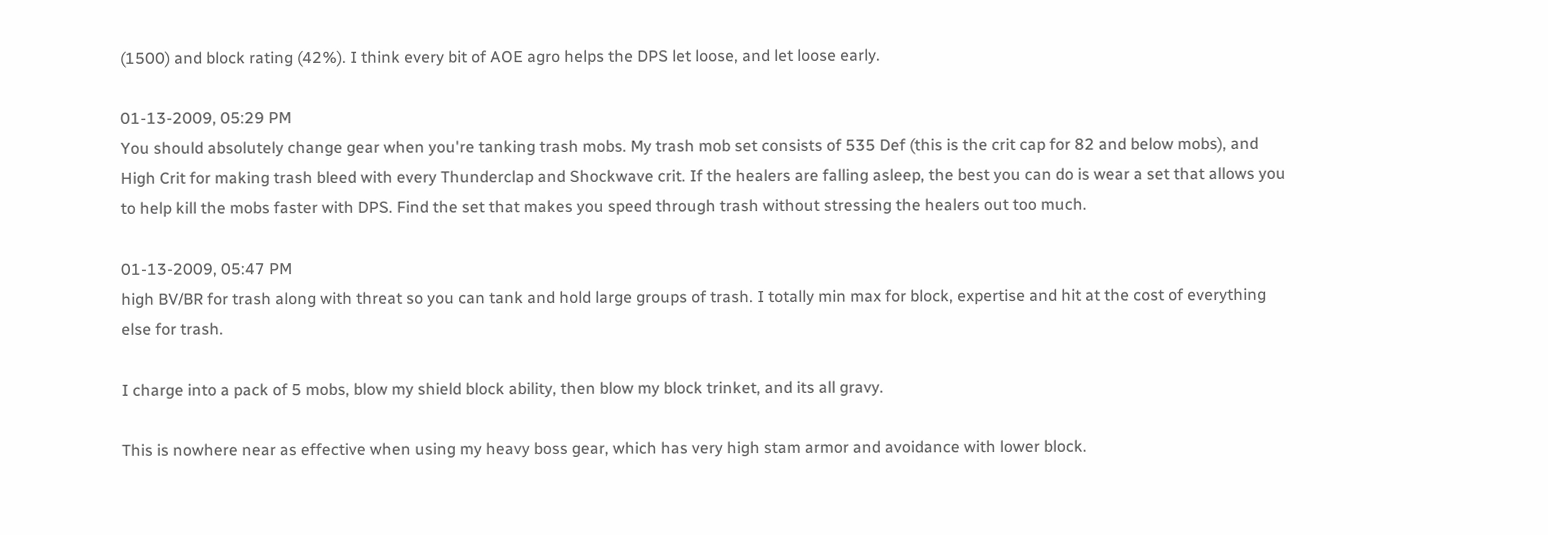(1500) and block rating (42%). I think every bit of AOE agro helps the DPS let loose, and let loose early.

01-13-2009, 05:29 PM
You should absolutely change gear when you're tanking trash mobs. My trash mob set consists of 535 Def (this is the crit cap for 82 and below mobs), and High Crit for making trash bleed with every Thunderclap and Shockwave crit. If the healers are falling asleep, the best you can do is wear a set that allows you to help kill the mobs faster with DPS. Find the set that makes you speed through trash without stressing the healers out too much.

01-13-2009, 05:47 PM
high BV/BR for trash along with threat so you can tank and hold large groups of trash. I totally min max for block, expertise and hit at the cost of everything else for trash.

I charge into a pack of 5 mobs, blow my shield block ability, then blow my block trinket, and its all gravy.

This is nowhere near as effective when using my heavy boss gear, which has very high stam armor and avoidance with lower block.